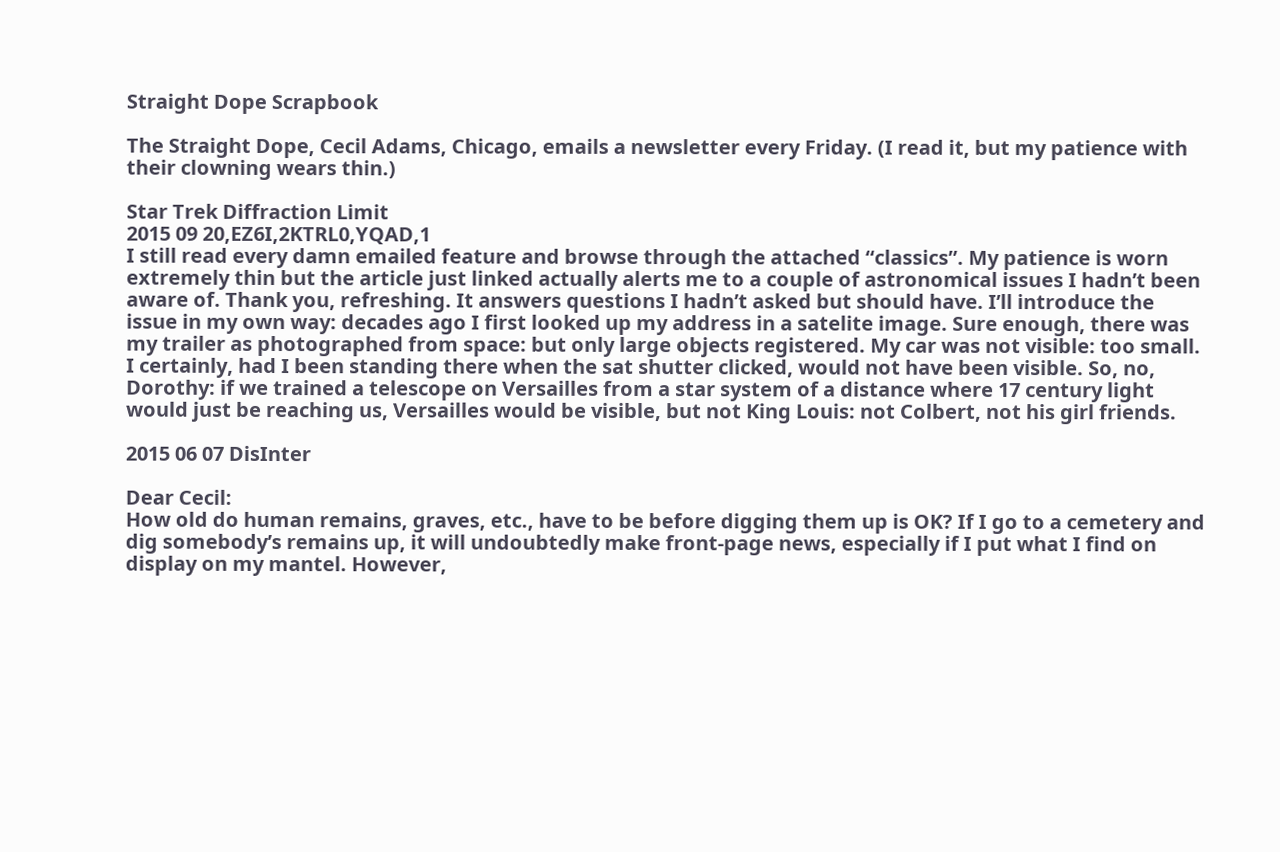Straight Dope Scrapbook

The Straight Dope, Cecil Adams, Chicago, emails a newsletter every Friday. (I read it, but my patience with their clowning wears thin.)

Star Trek Diffraction Limit
2015 09 20,EZ6I,2KTRL0,YQAD,1
I still read every damn emailed feature and browse through the attached “classics”. My patience is worn extremely thin but the article just linked actually alerts me to a couple of astronomical issues I hadn’t been aware of. Thank you, refreshing. It answers questions I hadn’t asked but should have. I’ll introduce the issue in my own way: decades ago I first looked up my address in a satelite image. Sure enough, there was my trailer as photographed from space: but only large objects registered. My car was not visible: too small. I certainly, had I been standing there when the sat shutter clicked, would not have been visible. So, no, Dorothy: if we trained a telescope on Versailles from a star system of a distance where 17 century light would just be reaching us, Versailles would be visible, but not King Louis: not Colbert, not his girl friends.

2015 06 07 DisInter

Dear Cecil:
How old do human remains, graves, etc., have to be before digging them up is OK? If I go to a cemetery and dig somebody’s remains up, it will undoubtedly make front-page news, especially if I put what I find on display on my mantel. However,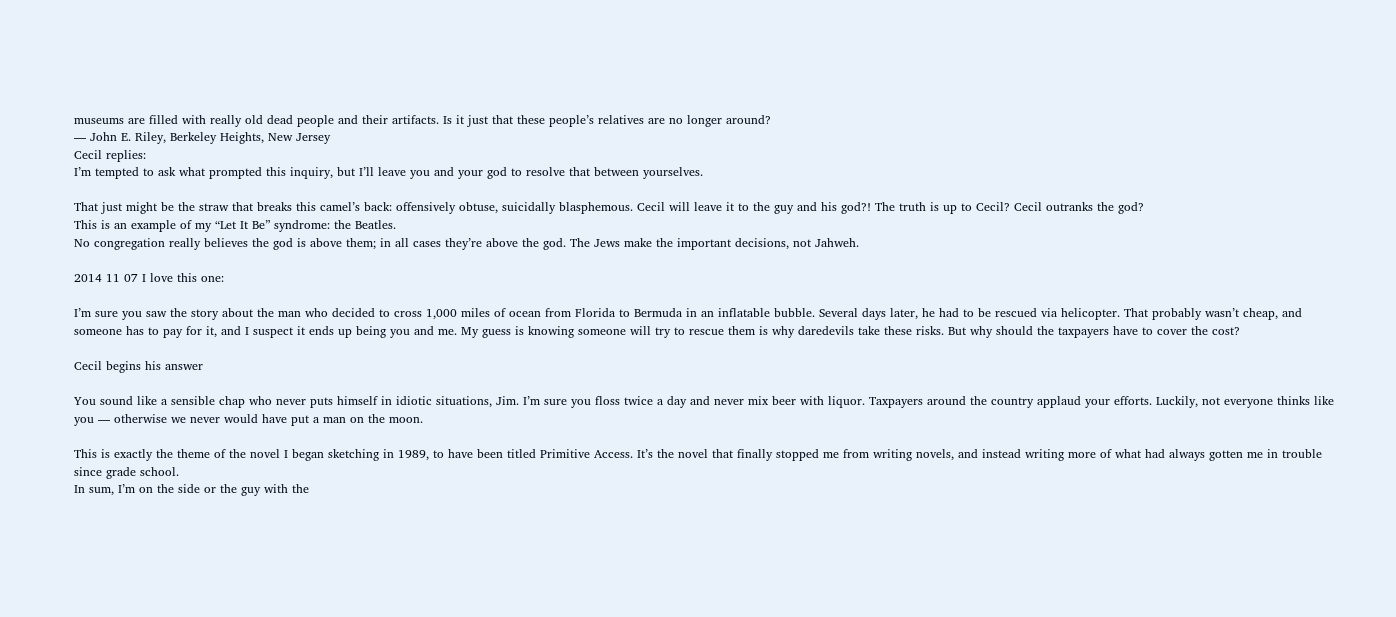museums are filled with really old dead people and their artifacts. Is it just that these people’s relatives are no longer around?
— John E. Riley, Berkeley Heights, New Jersey
Cecil replies:
I’m tempted to ask what prompted this inquiry, but I’ll leave you and your god to resolve that between yourselves.

That just might be the straw that breaks this camel’s back: offensively obtuse, suicidally blasphemous. Cecil will leave it to the guy and his god?! The truth is up to Cecil? Cecil outranks the god?
This is an example of my “Let It Be” syndrome: the Beatles.
No congregation really believes the god is above them; in all cases they’re above the god. The Jews make the important decisions, not Jahweh.

2014 11 07 I love this one:

I’m sure you saw the story about the man who decided to cross 1,000 miles of ocean from Florida to Bermuda in an inflatable bubble. Several days later, he had to be rescued via helicopter. That probably wasn’t cheap, and someone has to pay for it, and I suspect it ends up being you and me. My guess is knowing someone will try to rescue them is why daredevils take these risks. But why should the taxpayers have to cover the cost?

Cecil begins his answer

You sound like a sensible chap who never puts himself in idiotic situations, Jim. I’m sure you floss twice a day and never mix beer with liquor. Taxpayers around the country applaud your efforts. Luckily, not everyone thinks like you — otherwise we never would have put a man on the moon.

This is exactly the theme of the novel I began sketching in 1989, to have been titled Primitive Access. It’s the novel that finally stopped me from writing novels, and instead writing more of what had always gotten me in trouble since grade school.
In sum, I’m on the side or the guy with the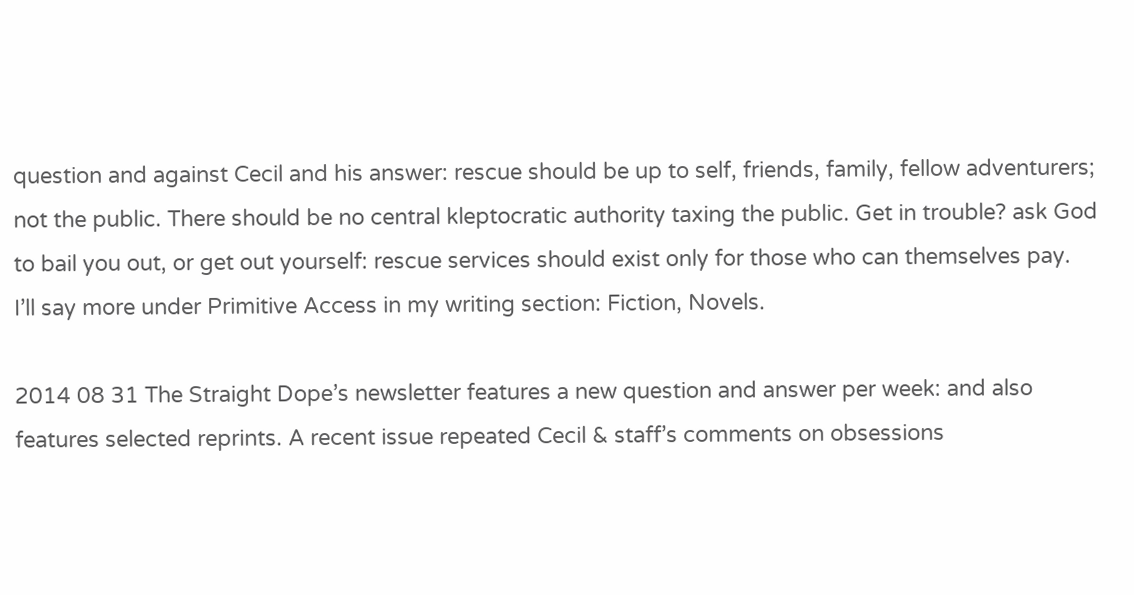question and against Cecil and his answer: rescue should be up to self, friends, family, fellow adventurers; not the public. There should be no central kleptocratic authority taxing the public. Get in trouble? ask God to bail you out, or get out yourself: rescue services should exist only for those who can themselves pay.
I’ll say more under Primitive Access in my writing section: Fiction, Novels.

2014 08 31 The Straight Dope’s newsletter features a new question and answer per week: and also features selected reprints. A recent issue repeated Cecil & staff’s comments on obsessions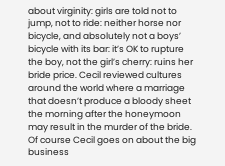about virginity: girls are told not to jump, not to ride: neither horse nor bicycle, and absolutely not a boys’ bicycle with its bar: it’s OK to rupture the boy, not the girl’s cherry: ruins her bride price. Cecil reviewed cultures around the world where a marriage that doesn’t produce a bloody sheet the morning after the honeymoon may result in the murder of the bride. Of course Cecil goes on about the big business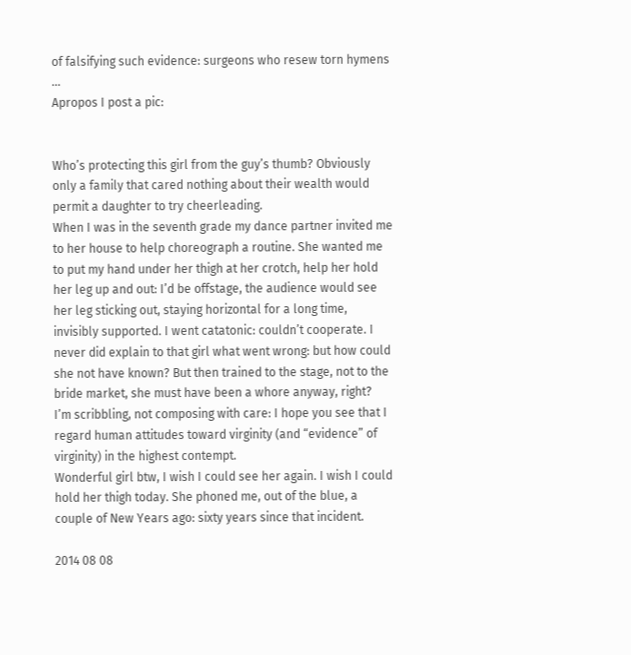of falsifying such evidence: surgeons who resew torn hymens …
Apropos I post a pic:


Who’s protecting this girl from the guy’s thumb? Obviously only a family that cared nothing about their wealth would permit a daughter to try cheerleading.
When I was in the seventh grade my dance partner invited me to her house to help choreograph a routine. She wanted me to put my hand under her thigh at her crotch, help her hold her leg up and out: I’d be offstage, the audience would see her leg sticking out, staying horizontal for a long time, invisibly supported. I went catatonic: couldn’t cooperate. I never did explain to that girl what went wrong: but how could she not have known? But then trained to the stage, not to the bride market, she must have been a whore anyway, right?
I’m scribbling, not composing with care: I hope you see that I regard human attitudes toward virginity (and “evidence” of virginity) in the highest contempt.
Wonderful girl btw, I wish I could see her again. I wish I could hold her thigh today. She phoned me, out of the blue, a couple of New Years ago: sixty years since that incident.

2014 08 08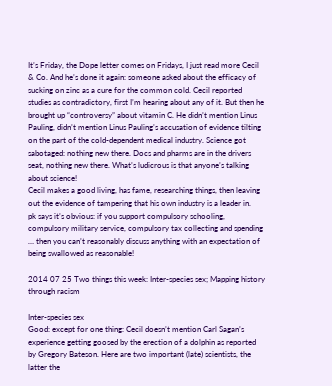It’s Friday, the Dope letter comes on Fridays, I just read more Cecil & Co. And he’s done it again: someone asked about the efficacy of sucking on zinc as a cure for the common cold. Cecil reported studies as contradictory, first I’m hearing about any of it. But then he brought up “controversy” about vitamin C. He didn’t mention Linus Pauling, didn’t mention Linus Pauling’s accusation of evidence tilting on the part of the cold-dependent medical industry. Science got sabotaged: nothing new there. Docs and pharms are in the drivers seat, nothing new there. What’s ludicrous is that anyone’s talking about science!
Cecil makes a good living, has fame, researching things, then leaving out the evidence of tampering that his own industry is a leader in.
pk says it’s obvious: if you support compulsory schooling, compulsory military service, compulsory tax collecting and spending … then you can’t reasonably discuss anything with an expectation of being swallowed as reasonable!

2014 07 25 Two things this week: Inter-species sex; Mapping history through racism

Inter-species sex
Good: except for one thing: Cecil doesn’t mention Carl Sagan’s experience getting goosed by the erection of a dolphin as reported by Gregory Bateson. Here are two important (late) scientists, the latter the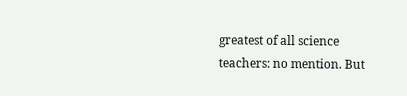greatest of all science teachers: no mention. But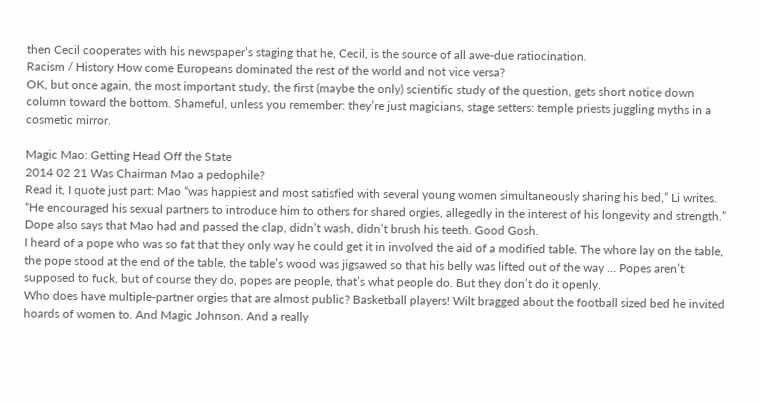then Cecil cooperates with his newspaper’s staging that he, Cecil, is the source of all awe-due ratiocination.
Racism / History How come Europeans dominated the rest of the world and not vice versa?
OK, but once again, the most important study, the first (maybe the only) scientific study of the question, gets short notice down column toward the bottom. Shameful, unless you remember: they’re just magicians, stage setters: temple priests juggling myths in a cosmetic mirror.

Magic Mao: Getting Head Off the State
2014 02 21 Was Chairman Mao a pedophile?
Read it, I quote just part: Mao “was happiest and most satisfied with several young women simultaneously sharing his bed,” Li writes. “He encouraged his sexual partners to introduce him to others for shared orgies, allegedly in the interest of his longevity and strength.”
Dope also says that Mao had and passed the clap, didn’t wash, didn’t brush his teeth. Good Gosh.
I heard of a pope who was so fat that they only way he could get it in involved the aid of a modified table. The whore lay on the table, the pope stood at the end of the table, the table’s wood was jigsawed so that his belly was lifted out of the way … Popes aren’t supposed to fuck, but of course they do, popes are people, that’s what people do. But they don’t do it openly.
Who does have multiple-partner orgies that are almost public? Basketball players! Wilt bragged about the football sized bed he invited hoards of women to. And Magic Johnson. And a really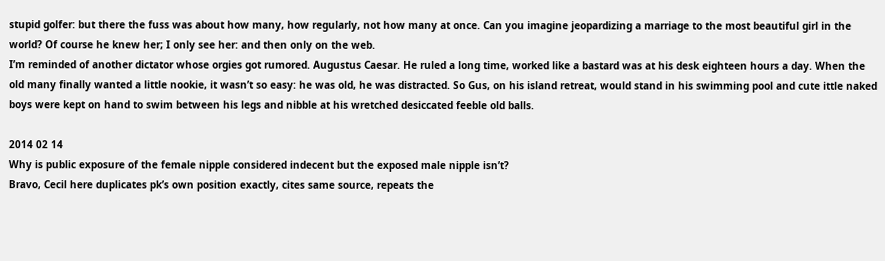stupid golfer: but there the fuss was about how many, how regularly, not how many at once. Can you imagine jeopardizing a marriage to the most beautiful girl in the world? Of course he knew her; I only see her: and then only on the web.
I’m reminded of another dictator whose orgies got rumored. Augustus Caesar. He ruled a long time, worked like a bastard was at his desk eighteen hours a day. When the old many finally wanted a little nookie, it wasn’t so easy: he was old, he was distracted. So Gus, on his island retreat, would stand in his swimming pool and cute ittle naked boys were kept on hand to swim between his legs and nibble at his wretched desiccated feeble old balls.

2014 02 14
Why is public exposure of the female nipple considered indecent but the exposed male nipple isn’t?
Bravo, Cecil here duplicates pk’s own position exactly, cites same source, repeats the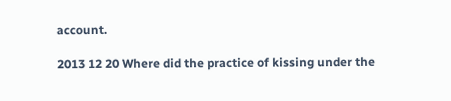account.

2013 12 20 Where did the practice of kissing under the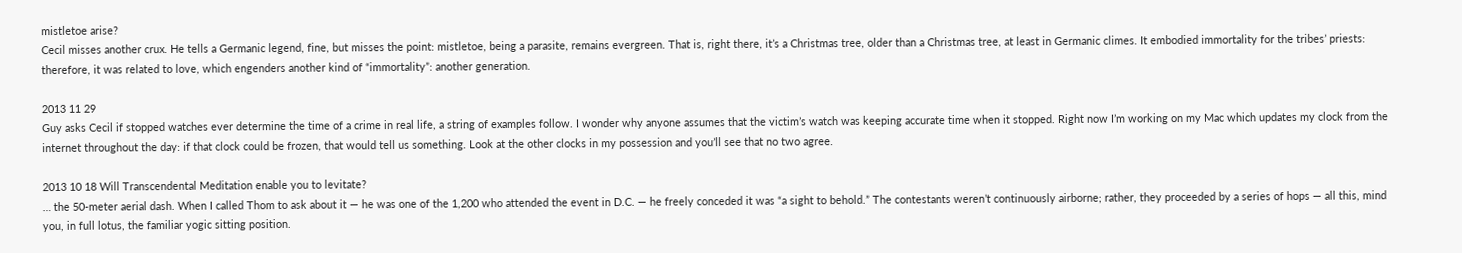mistletoe arise?
Cecil misses another crux. He tells a Germanic legend, fine, but misses the point: mistletoe, being a parasite, remains evergreen. That is, right there, it’s a Christmas tree, older than a Christmas tree, at least in Germanic climes. It embodied immortality for the tribes’ priests: therefore, it was related to love, which engenders another kind of “immortality”: another generation.

2013 11 29
Guy asks Cecil if stopped watches ever determine the time of a crime in real life, a string of examples follow. I wonder why anyone assumes that the victim’s watch was keeping accurate time when it stopped. Right now I’m working on my Mac which updates my clock from the internet throughout the day: if that clock could be frozen, that would tell us something. Look at the other clocks in my possession and you’ll see that no two agree.

2013 10 18 Will Transcendental Meditation enable you to levitate?
… the 50-meter aerial dash. When I called Thom to ask about it — he was one of the 1,200 who attended the event in D.C. — he freely conceded it was “a sight to behold.” The contestants weren’t continuously airborne; rather, they proceeded by a series of hops — all this, mind you, in full lotus, the familiar yogic sitting position.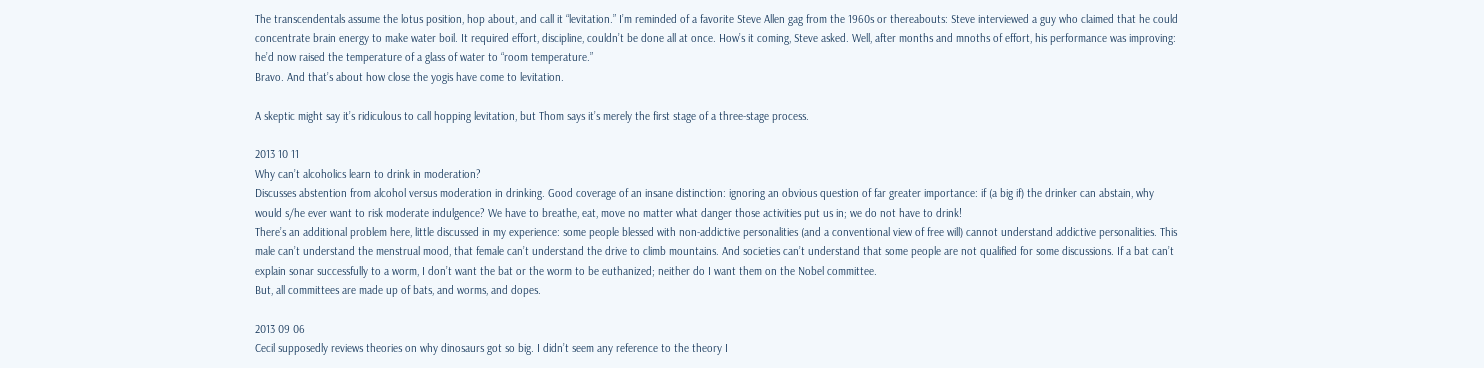The transcendentals assume the lotus position, hop about, and call it “levitation.” I’m reminded of a favorite Steve Allen gag from the 1960s or thereabouts: Steve interviewed a guy who claimed that he could concentrate brain energy to make water boil. It required effort, discipline, couldn’t be done all at once. How’s it coming, Steve asked. Well, after months and mnoths of effort, his performance was improving: he’d now raised the temperature of a glass of water to “room temperature.”
Bravo. And that’s about how close the yogis have come to levitation.

A skeptic might say it’s ridiculous to call hopping levitation, but Thom says it’s merely the first stage of a three-stage process.

2013 10 11
Why can’t alcoholics learn to drink in moderation?
Discusses abstention from alcohol versus moderation in drinking. Good coverage of an insane distinction: ignoring an obvious question of far greater importance: if (a big if) the drinker can abstain, why would s/he ever want to risk moderate indulgence? We have to breathe, eat, move no matter what danger those activities put us in; we do not have to drink!
There’s an additional problem here, little discussed in my experience: some people blessed with non-addictive personalities (and a conventional view of free will) cannot understand addictive personalities. This male can’t understand the menstrual mood, that female can’t understand the drive to climb mountains. And societies can’t understand that some people are not qualified for some discussions. If a bat can’t explain sonar successfully to a worm, I don’t want the bat or the worm to be euthanized; neither do I want them on the Nobel committee.
But, all committees are made up of bats, and worms, and dopes.

2013 09 06
Cecil supposedly reviews theories on why dinosaurs got so big. I didn’t seem any reference to the theory I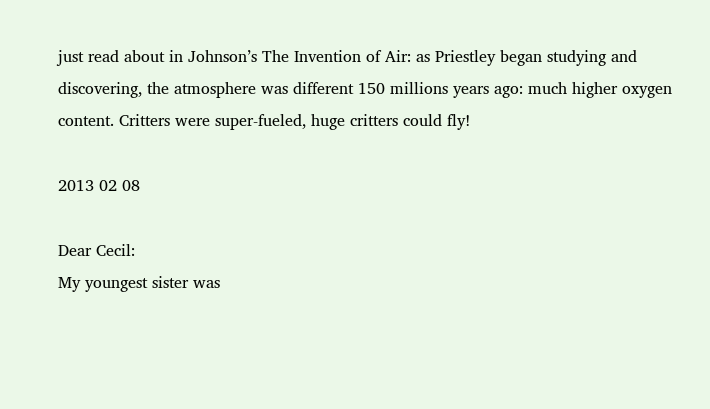just read about in Johnson’s The Invention of Air: as Priestley began studying and discovering, the atmosphere was different 150 millions years ago: much higher oxygen content. Critters were super-fueled, huge critters could fly!

2013 02 08

Dear Cecil:
My youngest sister was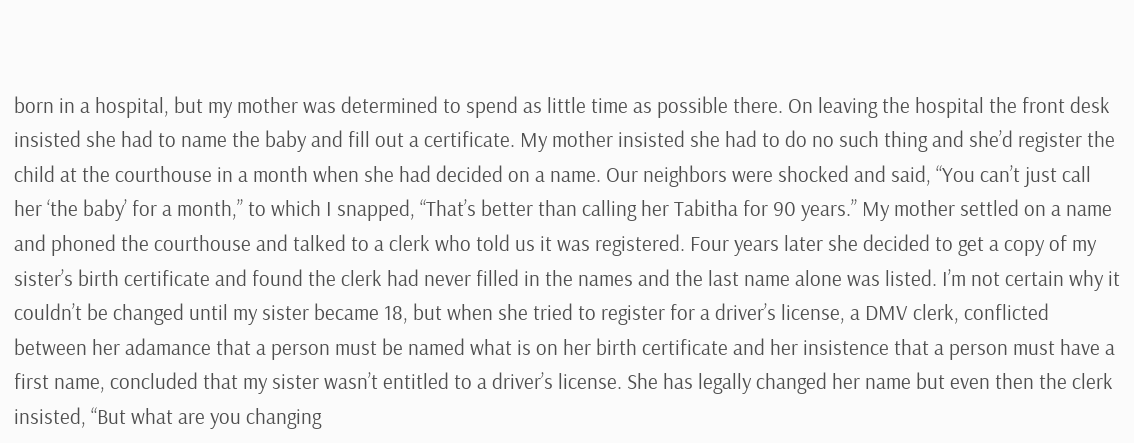born in a hospital, but my mother was determined to spend as little time as possible there. On leaving the hospital the front desk insisted she had to name the baby and fill out a certificate. My mother insisted she had to do no such thing and she’d register the child at the courthouse in a month when she had decided on a name. Our neighbors were shocked and said, “You can’t just call her ‘the baby’ for a month,” to which I snapped, “That’s better than calling her Tabitha for 90 years.” My mother settled on a name and phoned the courthouse and talked to a clerk who told us it was registered. Four years later she decided to get a copy of my sister’s birth certificate and found the clerk had never filled in the names and the last name alone was listed. I’m not certain why it couldn’t be changed until my sister became 18, but when she tried to register for a driver’s license, a DMV clerk, conflicted between her adamance that a person must be named what is on her birth certificate and her insistence that a person must have a first name, concluded that my sister wasn’t entitled to a driver’s license. She has legally changed her name but even then the clerk insisted, “But what are you changing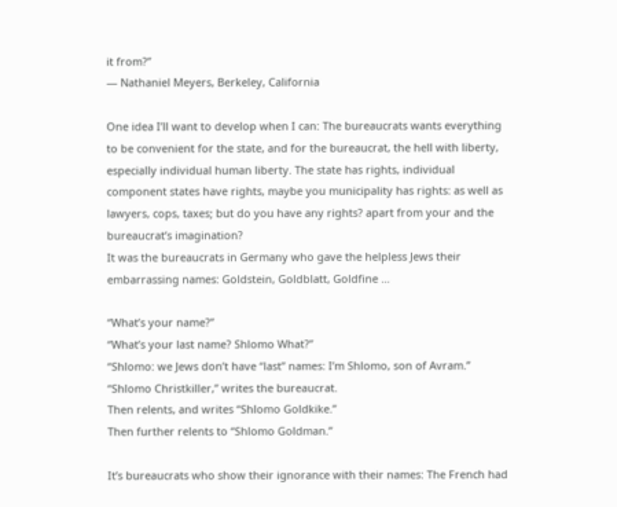it from?”
— Nathaniel Meyers, Berkeley, California

One idea I’ll want to develop when I can: The bureaucrats wants everything to be convenient for the state, and for the bureaucrat, the hell with liberty, especially individual human liberty. The state has rights, individual component states have rights, maybe you municipality has rights: as well as lawyers, cops, taxes; but do you have any rights? apart from your and the bureaucrat’s imagination?
It was the bureaucrats in Germany who gave the helpless Jews their embarrassing names: Goldstein, Goldblatt, Goldfine …

“What’s your name?”
“What’s your last name? Shlomo What?”
“Shlomo: we Jews don’t have “last” names: I’m Shlomo, son of Avram.”
“Shlomo Christkiller,” writes the bureaucrat.
Then relents, and writes “Shlomo Goldkike.”
Then further relents to “Shlomo Goldman.”

It’s bureaucrats who show their ignorance with their names: The French had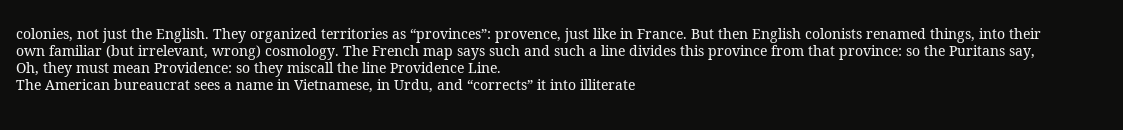colonies, not just the English. They organized territories as “provinces”: provence, just like in France. But then English colonists renamed things, into their own familiar (but irrelevant, wrong) cosmology. The French map says such and such a line divides this province from that province: so the Puritans say, Oh, they must mean Providence: so they miscall the line Providence Line.
The American bureaucrat sees a name in Vietnamese, in Urdu, and “corrects” it into illiterate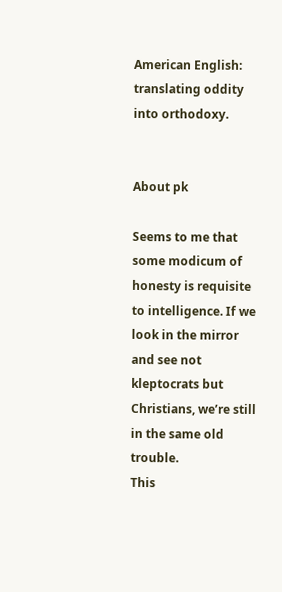American English: translating oddity into orthodoxy.


About pk

Seems to me that some modicum of honesty is requisite to intelligence. If we look in the mirror and see not kleptocrats but Christians, we’re still in the same old trouble.
This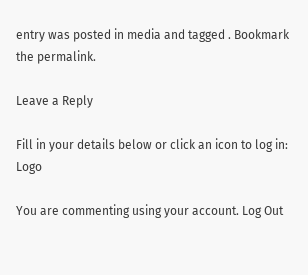entry was posted in media and tagged . Bookmark the permalink.

Leave a Reply

Fill in your details below or click an icon to log in: Logo

You are commenting using your account. Log Out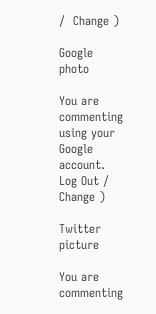/  Change )

Google photo

You are commenting using your Google account. Log Out /  Change )

Twitter picture

You are commenting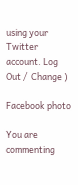using your Twitter account. Log Out /  Change )

Facebook photo

You are commenting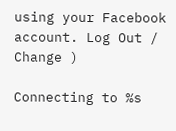using your Facebook account. Log Out /  Change )

Connecting to %s